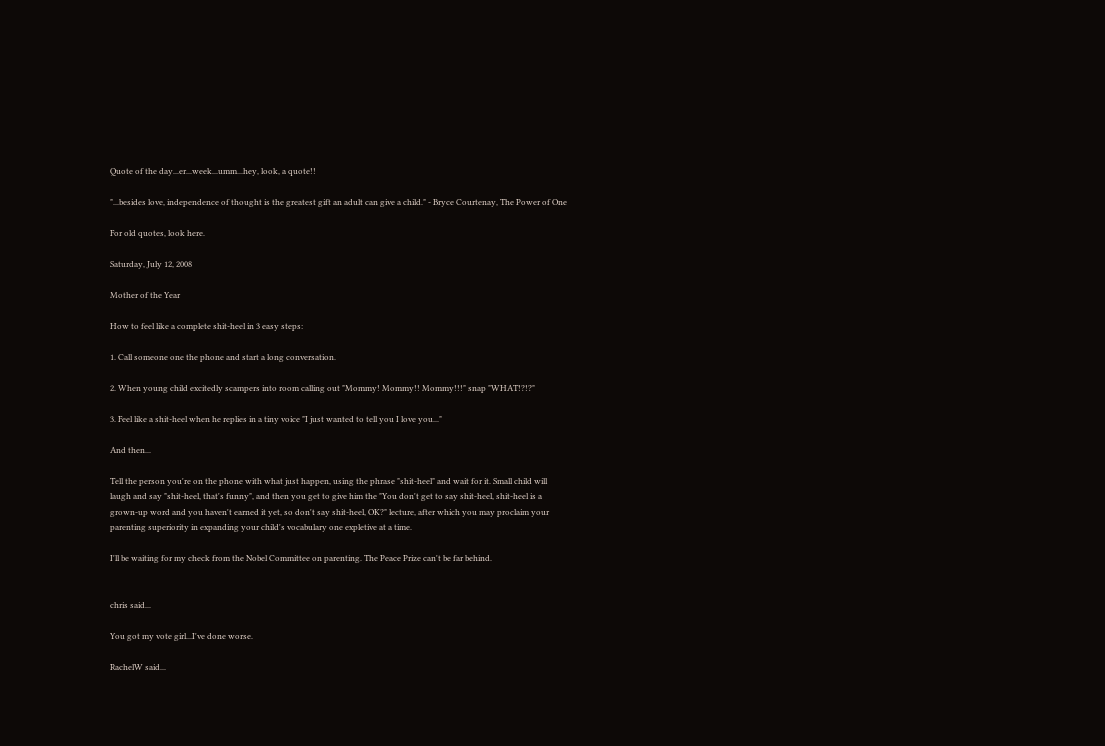Quote of the day...er...week...umm...hey, look, a quote!!

"...besides love, independence of thought is the greatest gift an adult can give a child." - Bryce Courtenay, The Power of One

For old quotes, look here.

Saturday, July 12, 2008

Mother of the Year

How to feel like a complete shit-heel in 3 easy steps:

1. Call someone one the phone and start a long conversation.

2. When young child excitedly scampers into room calling out "Mommy! Mommy!! Mommy!!!" snap "WHAT!?!?"

3. Feel like a shit-heel when he replies in a tiny voice "I just wanted to tell you I love you..."

And then...

Tell the person you're on the phone with what just happen, using the phrase "shit-heel" and wait for it. Small child will laugh and say "shit-heel, that's funny", and then you get to give him the "You don't get to say shit-heel, shit-heel is a grown-up word and you haven't earned it yet, so don't say shit-heel, OK?" lecture, after which you may proclaim your parenting superiority in expanding your child's vocabulary one expletive at a time.

I'll be waiting for my check from the Nobel Committee on parenting. The Peace Prize can't be far behind.


chris said...

You got my vote girl...I've done worse.

RachelW said...